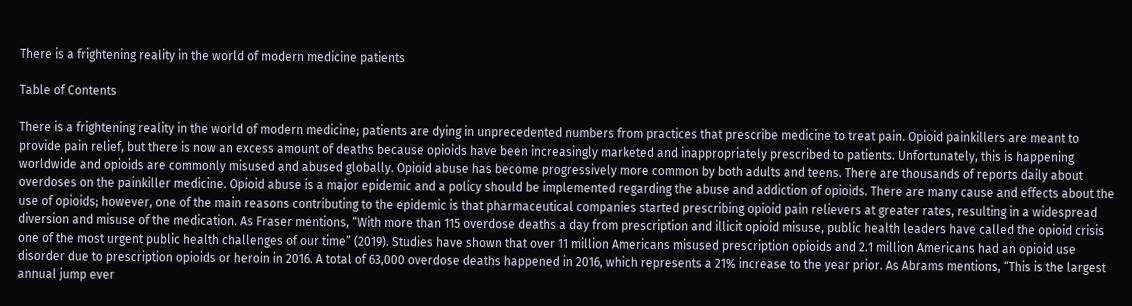There is a frightening reality in the world of modern medicine patients

Table of Contents

There is a frightening reality in the world of modern medicine; patients are dying in unprecedented numbers from practices that prescribe medicine to treat pain. Opioid painkillers are meant to provide pain relief, but there is now an excess amount of deaths because opioids have been increasingly marketed and inappropriately prescribed to patients. Unfortunately, this is happening worldwide and opioids are commonly misused and abused globally. Opioid abuse has become progressively more common by both adults and teens. There are thousands of reports daily about overdoses on the painkiller medicine. Opioid abuse is a major epidemic and a policy should be implemented regarding the abuse and addiction of opioids. There are many cause and effects about the use of opioids; however, one of the main reasons contributing to the epidemic is that pharmaceutical companies started prescribing opioid pain relievers at greater rates, resulting in a widespread diversion and misuse of the medication. As Fraser mentions, “With more than 115 overdose deaths a day from prescription and illicit opioid misuse, public health leaders have called the opioid crisis one of the most urgent public health challenges of our time” (2019). Studies have shown that over 11 million Americans misused prescription opioids and 2.1 million Americans had an opioid use disorder due to prescription opioids or heroin in 2016. A total of 63,000 overdose deaths happened in 2016, which represents a 21% increase to the year prior. As Abrams mentions, “This is the largest annual jump ever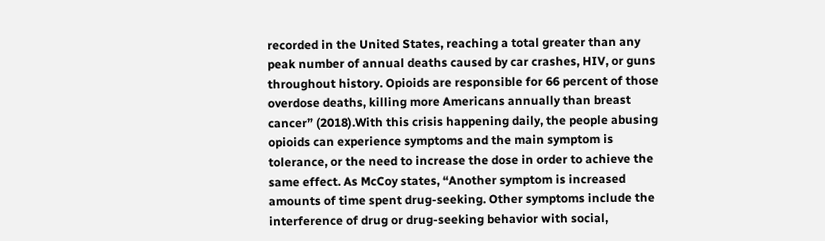recorded in the United States, reaching a total greater than any peak number of annual deaths caused by car crashes, HIV, or guns throughout history. Opioids are responsible for 66 percent of those overdose deaths, killing more Americans annually than breast cancer” (2018).With this crisis happening daily, the people abusing opioids can experience symptoms and the main symptom is tolerance, or the need to increase the dose in order to achieve the same effect. As McCoy states, “Another symptom is increased amounts of time spent drug-seeking. Other symptoms include the interference of drug or drug-seeking behavior with social,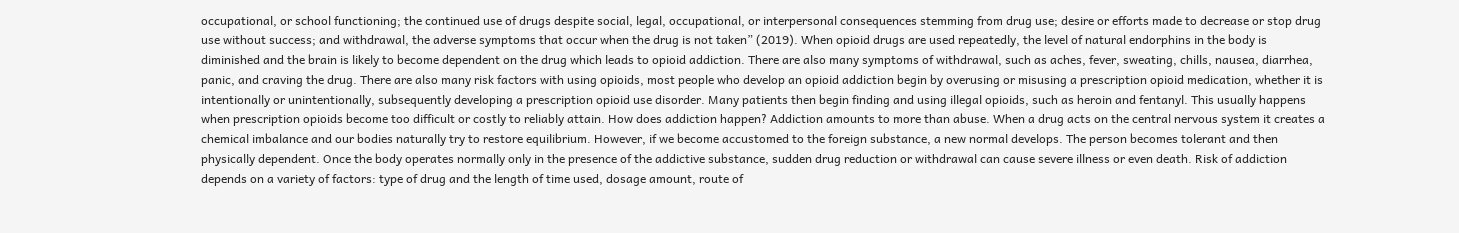occupational, or school functioning; the continued use of drugs despite social, legal, occupational, or interpersonal consequences stemming from drug use; desire or efforts made to decrease or stop drug use without success; and withdrawal, the adverse symptoms that occur when the drug is not taken” (2019). When opioid drugs are used repeatedly, the level of natural endorphins in the body is diminished and the brain is likely to become dependent on the drug which leads to opioid addiction. There are also many symptoms of withdrawal, such as aches, fever, sweating, chills, nausea, diarrhea, panic, and craving the drug. There are also many risk factors with using opioids, most people who develop an opioid addiction begin by overusing or misusing a prescription opioid medication, whether it is intentionally or unintentionally, subsequently developing a prescription opioid use disorder. Many patients then begin finding and using illegal opioids, such as heroin and fentanyl. This usually happens when prescription opioids become too difficult or costly to reliably attain. How does addiction happen? Addiction amounts to more than abuse. When a drug acts on the central nervous system it creates a chemical imbalance and our bodies naturally try to restore equilibrium. However, if we become accustomed to the foreign substance, a new normal develops. The person becomes tolerant and then physically dependent. Once the body operates normally only in the presence of the addictive substance, sudden drug reduction or withdrawal can cause severe illness or even death. Risk of addiction depends on a variety of factors: type of drug and the length of time used, dosage amount, route of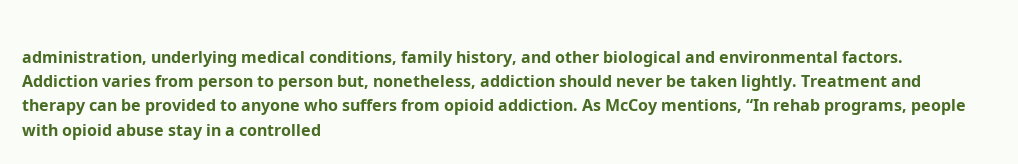administration, underlying medical conditions, family history, and other biological and environmental factors. Addiction varies from person to person but, nonetheless, addiction should never be taken lightly. Treatment and therapy can be provided to anyone who suffers from opioid addiction. As McCoy mentions, “In rehab programs, people with opioid abuse stay in a controlled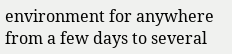environment for anywhere from a few days to several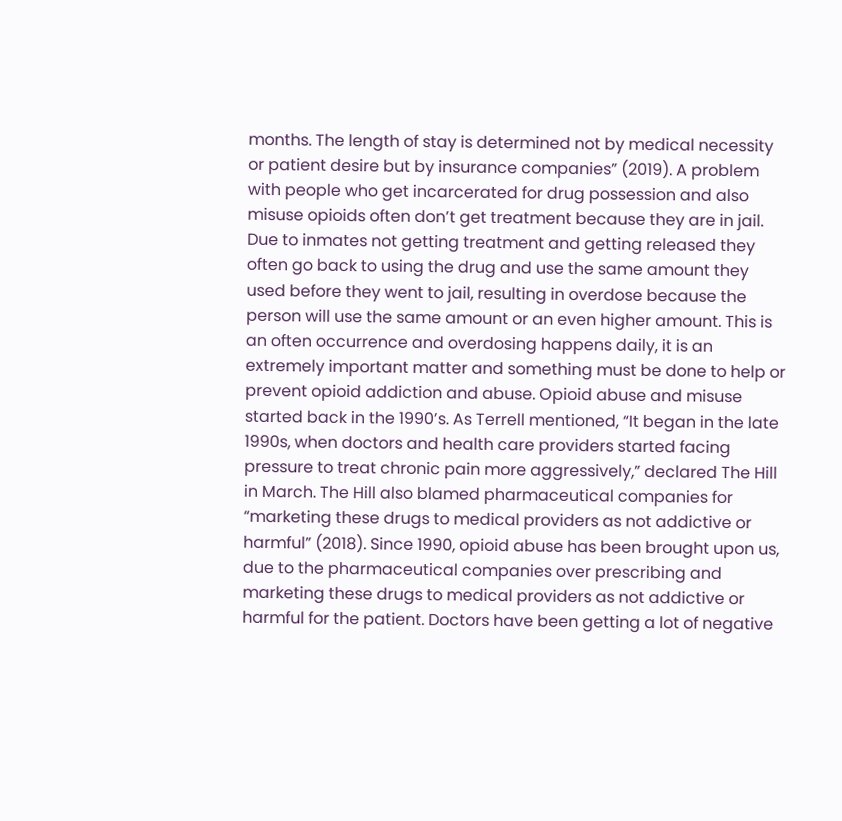months. The length of stay is determined not by medical necessity or patient desire but by insurance companies” (2019). A problem with people who get incarcerated for drug possession and also misuse opioids often don’t get treatment because they are in jail. Due to inmates not getting treatment and getting released they often go back to using the drug and use the same amount they used before they went to jail, resulting in overdose because the person will use the same amount or an even higher amount. This is an often occurrence and overdosing happens daily, it is an extremely important matter and something must be done to help or prevent opioid addiction and abuse. Opioid abuse and misuse started back in the 1990’s. As Terrell mentioned, “It began in the late 1990s, when doctors and health care providers started facing pressure to treat chronic pain more aggressively,” declared The Hill in March. The Hill also blamed pharmaceutical companies for “marketing these drugs to medical providers as not addictive or harmful” (2018). Since 1990, opioid abuse has been brought upon us, due to the pharmaceutical companies over prescribing and marketing these drugs to medical providers as not addictive or harmful for the patient. Doctors have been getting a lot of negative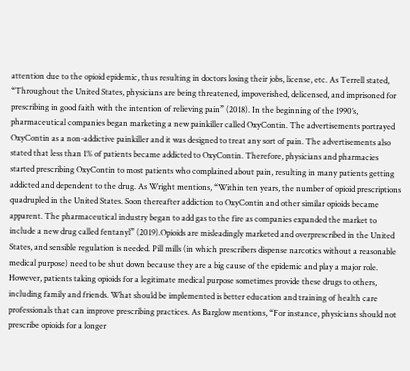attention due to the opioid epidemic, thus resulting in doctors losing their jobs, license, etc. As Terrell stated, “Throughout the United States, physicians are being threatened, impoverished, delicensed, and imprisoned for prescribing in good faith with the intention of relieving pain” (2018). In the beginning of the 1990’s, pharmaceutical companies began marketing a new painkiller called OxyContin. The advertisements portrayed OxyContin as a non-addictive painkiller and it was designed to treat any sort of pain. The advertisements also stated that less than 1% of patients became addicted to OxyContin. Therefore, physicians and pharmacies started prescribing OxyContin to most patients who complained about pain, resulting in many patients getting addicted and dependent to the drug. As Wright mentions, “Within ten years, the number of opioid prescriptions quadrupled in the United States. Soon thereafter addiction to OxyContin and other similar opioids became apparent. The pharmaceutical industry began to add gas to the fire as companies expanded the market to include a new drug called fentanyl” (2019).Opioids are misleadingly marketed and overprescribed in the United States, and sensible regulation is needed. Pill mills (in which prescribers dispense narcotics without a reasonable medical purpose) need to be shut down because they are a big cause of the epidemic and play a major role. However, patients taking opioids for a legitimate medical purpose sometimes provide these drugs to others, including family and friends. What should be implemented is better education and training of health care professionals that can improve prescribing practices. As Barglow mentions, “For instance, physicians should not prescribe opioids for a longer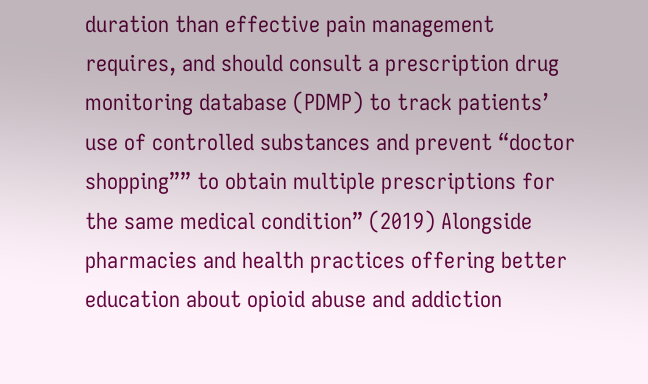duration than effective pain management requires, and should consult a prescription drug monitoring database (PDMP) to track patients’ use of controlled substances and prevent “doctor shopping”” to obtain multiple prescriptions for the same medical condition” (2019) Alongside pharmacies and health practices offering better education about opioid abuse and addiction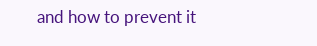and how to prevent it